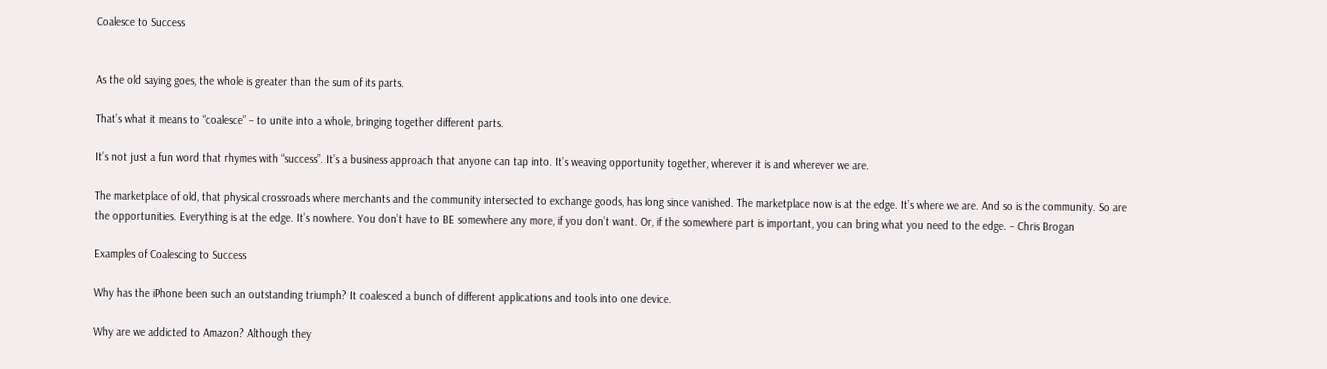Coalesce to Success


As the old saying goes, the whole is greater than the sum of its parts.

That’s what it means to “coalesce” – to unite into a whole, bringing together different parts.

It’s not just a fun word that rhymes with “success”. It’s a business approach that anyone can tap into. It’s weaving opportunity together, wherever it is and wherever we are.

The marketplace of old, that physical crossroads where merchants and the community intersected to exchange goods, has long since vanished. The marketplace now is at the edge. It’s where we are. And so is the community. So are the opportunities. Everything is at the edge. It’s nowhere. You don’t have to BE somewhere any more, if you don’t want. Or, if the somewhere part is important, you can bring what you need to the edge. – Chris Brogan

Examples of Coalescing to Success

Why has the iPhone been such an outstanding triumph? It coalesced a bunch of different applications and tools into one device.

Why are we addicted to Amazon? Although they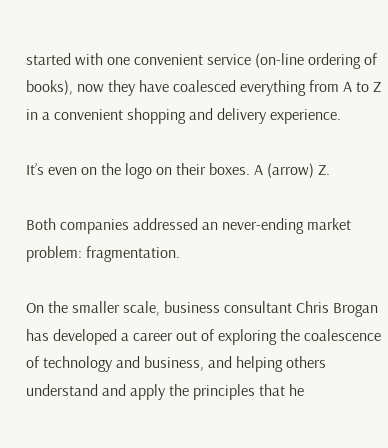started with one convenient service (on-line ordering of books), now they have coalesced everything from A to Z in a convenient shopping and delivery experience.

It’s even on the logo on their boxes. A (arrow) Z.

Both companies addressed an never-ending market problem: fragmentation.

On the smaller scale, business consultant Chris Brogan has developed a career out of exploring the coalescence of technology and business, and helping others understand and apply the principles that he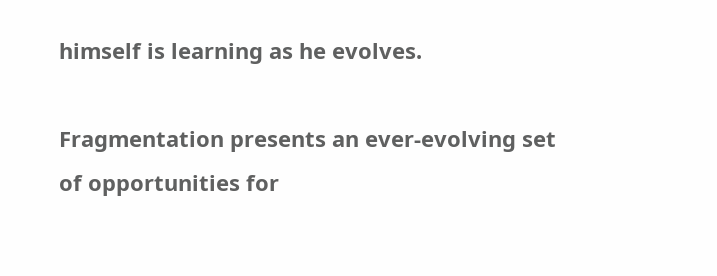himself is learning as he evolves.

Fragmentation presents an ever-evolving set of opportunities for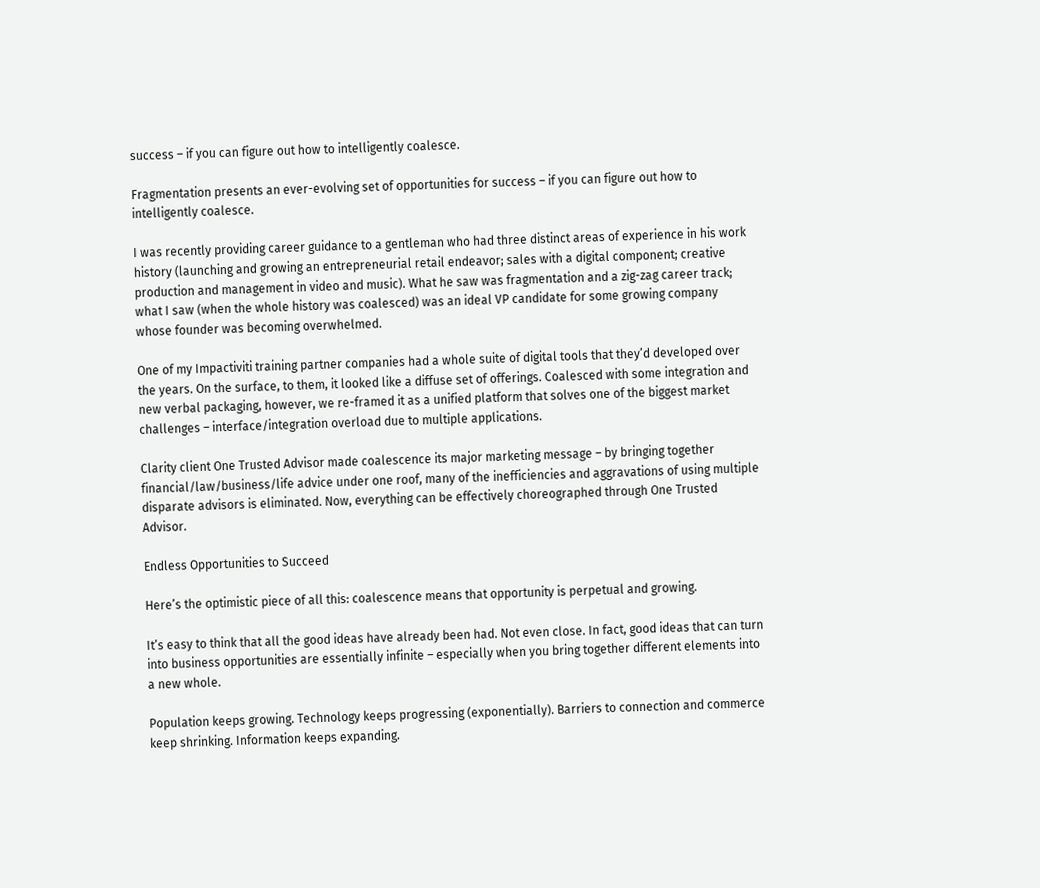success – if you can figure out how to intelligently coalesce.

Fragmentation presents an ever-evolving set of opportunities for success – if you can figure out how to intelligently coalesce.

I was recently providing career guidance to a gentleman who had three distinct areas of experience in his work history (launching and growing an entrepreneurial retail endeavor; sales with a digital component; creative production and management in video and music). What he saw was fragmentation and a zig-zag career track; what I saw (when the whole history was coalesced) was an ideal VP candidate for some growing company whose founder was becoming overwhelmed.

One of my Impactiviti training partner companies had a whole suite of digital tools that they’d developed over the years. On the surface, to them, it looked like a diffuse set of offerings. Coalesced with some integration and new verbal packaging, however, we re-framed it as a unified platform that solves one of the biggest market challenges – interface/integration overload due to multiple applications.

Clarity client One Trusted Advisor made coalescence its major marketing message – by bringing together financial/law/business/life advice under one roof, many of the inefficiencies and aggravations of using multiple disparate advisors is eliminated. Now, everything can be effectively choreographed through One Trusted Advisor.

Endless Opportunities to Succeed

Here’s the optimistic piece of all this: coalescence means that opportunity is perpetual and growing.

It’s easy to think that all the good ideas have already been had. Not even close. In fact, good ideas that can turn into business opportunities are essentially infinite – especially when you bring together different elements into a new whole.

Population keeps growing. Technology keeps progressing (exponentially). Barriers to connection and commerce keep shrinking. Information keeps expanding.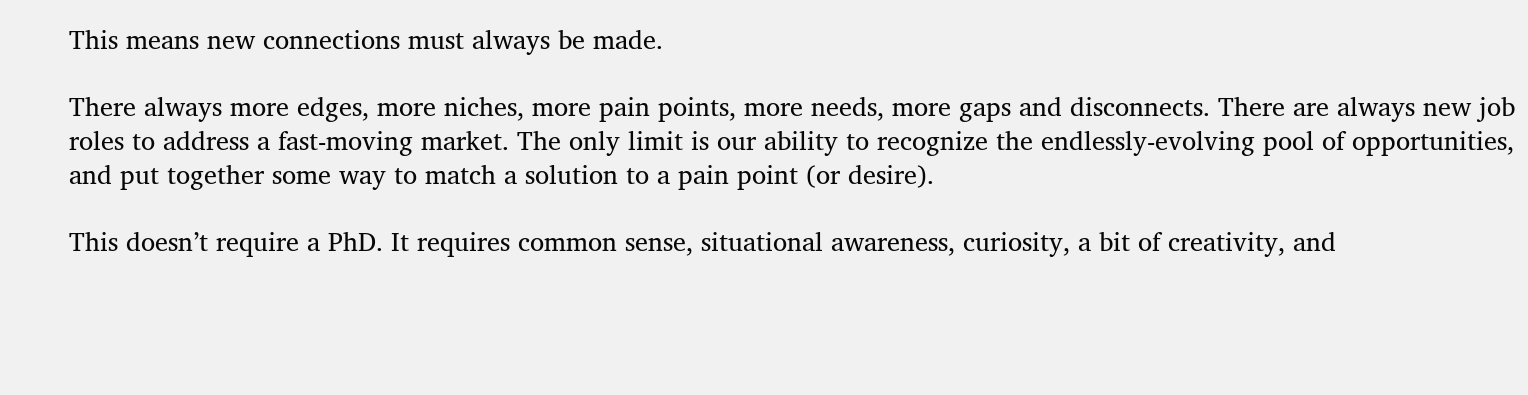This means new connections must always be made.

There always more edges, more niches, more pain points, more needs, more gaps and disconnects. There are always new job roles to address a fast-moving market. The only limit is our ability to recognize the endlessly-evolving pool of opportunities, and put together some way to match a solution to a pain point (or desire).

This doesn’t require a PhD. It requires common sense, situational awareness, curiosity, a bit of creativity, and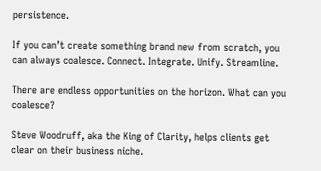persistence.

If you can’t create something brand new from scratch, you can always coalesce. Connect. Integrate. Unify. Streamline.

There are endless opportunities on the horizon. What can you coalesce?

Steve Woodruff, aka the King of Clarity, helps clients get clear on their business niche.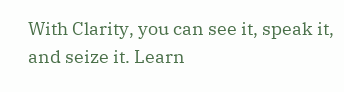With Clarity, you can see it, speak it, and seize it. Learn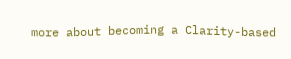more about becoming a Clarity-based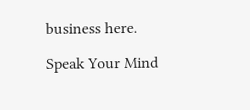business here.

Speak Your Mind